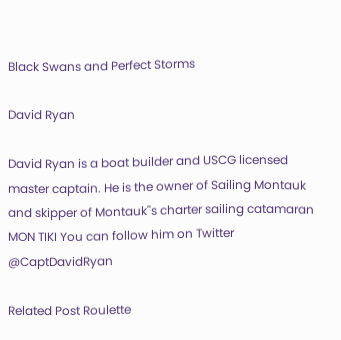Black Swans and Perfect Storms

David Ryan

David Ryan is a boat builder and USCG licensed master captain. He is the owner of Sailing Montauk and skipper of Montauk''s charter sailing catamaran MON TIKI You can follow him on Twitter @CaptDavidRyan

Related Post Roulette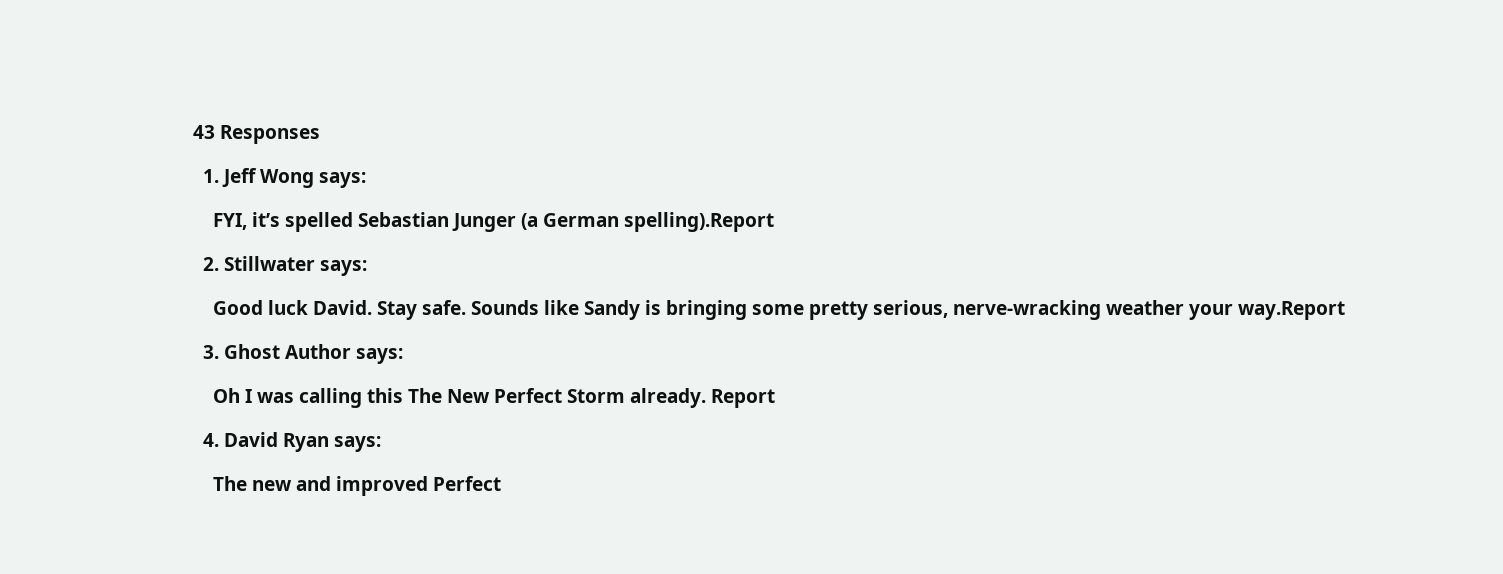43 Responses

  1. Jeff Wong says:

    FYI, it’s spelled Sebastian Junger (a German spelling).Report

  2. Stillwater says:

    Good luck David. Stay safe. Sounds like Sandy is bringing some pretty serious, nerve-wracking weather your way.Report

  3. Ghost Author says:

    Oh I was calling this The New Perfect Storm already. Report

  4. David Ryan says:

    The new and improved Perfect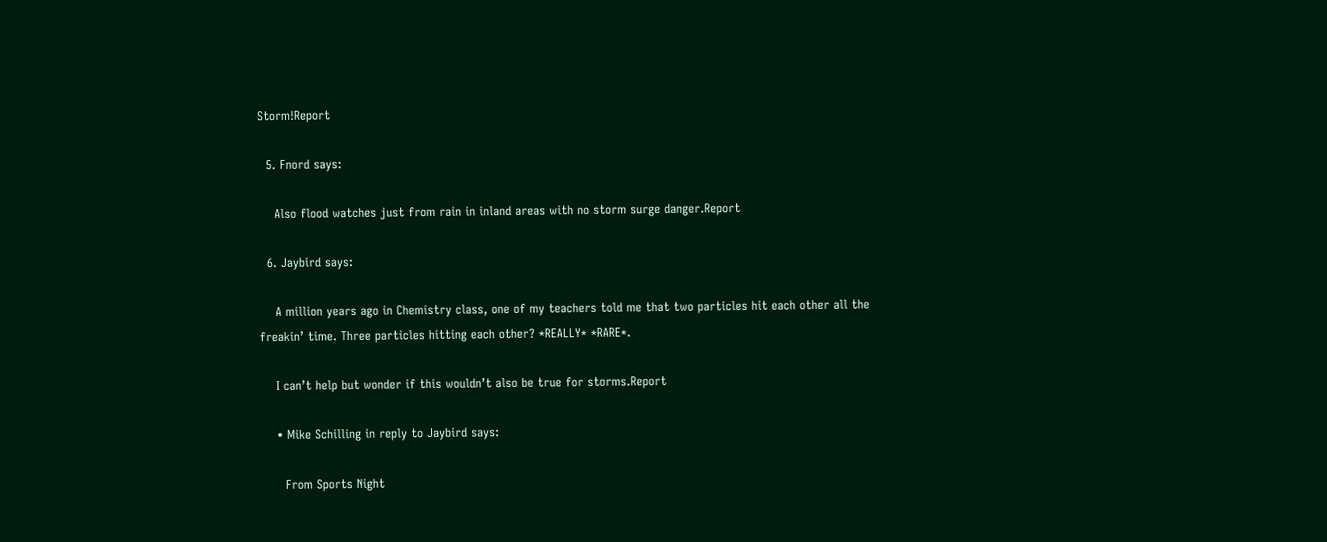Storm!Report

  5. Fnord says:

    Also flood watches just from rain in inland areas with no storm surge danger.Report

  6. Jaybird says:

    A million years ago in Chemistry class, one of my teachers told me that two particles hit each other all the freakin’ time. Three particles hitting each other? *REALLY* *RARE*.

    I can’t help but wonder if this wouldn’t also be true for storms.Report

    • Mike Schilling in reply to Jaybird says:

      From Sports Night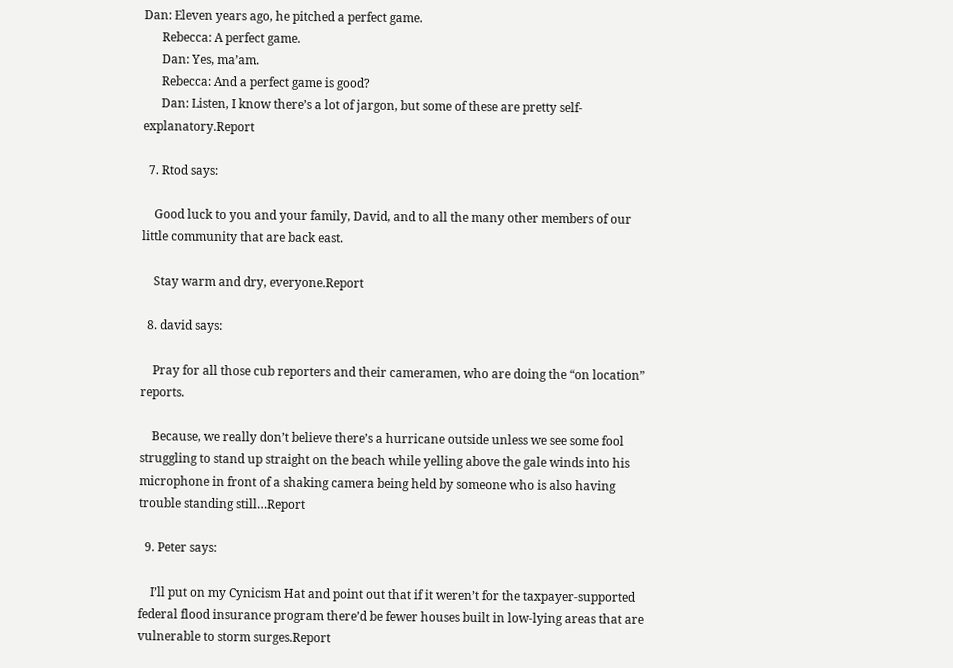Dan: Eleven years ago, he pitched a perfect game.
      Rebecca: A perfect game.
      Dan: Yes, ma’am.
      Rebecca: And a perfect game is good?
      Dan: Listen, I know there’s a lot of jargon, but some of these are pretty self-explanatory.Report

  7. Rtod says:

    Good luck to you and your family, David, and to all the many other members of our little community that are back east.

    Stay warm and dry, everyone.Report

  8. david says:

    Pray for all those cub reporters and their cameramen, who are doing the “on location” reports.

    Because, we really don’t believe there’s a hurricane outside unless we see some fool struggling to stand up straight on the beach while yelling above the gale winds into his microphone in front of a shaking camera being held by someone who is also having trouble standing still…Report

  9. Peter says:

    I’ll put on my Cynicism Hat and point out that if it weren’t for the taxpayer-supported federal flood insurance program there’d be fewer houses built in low-lying areas that are vulnerable to storm surges.Report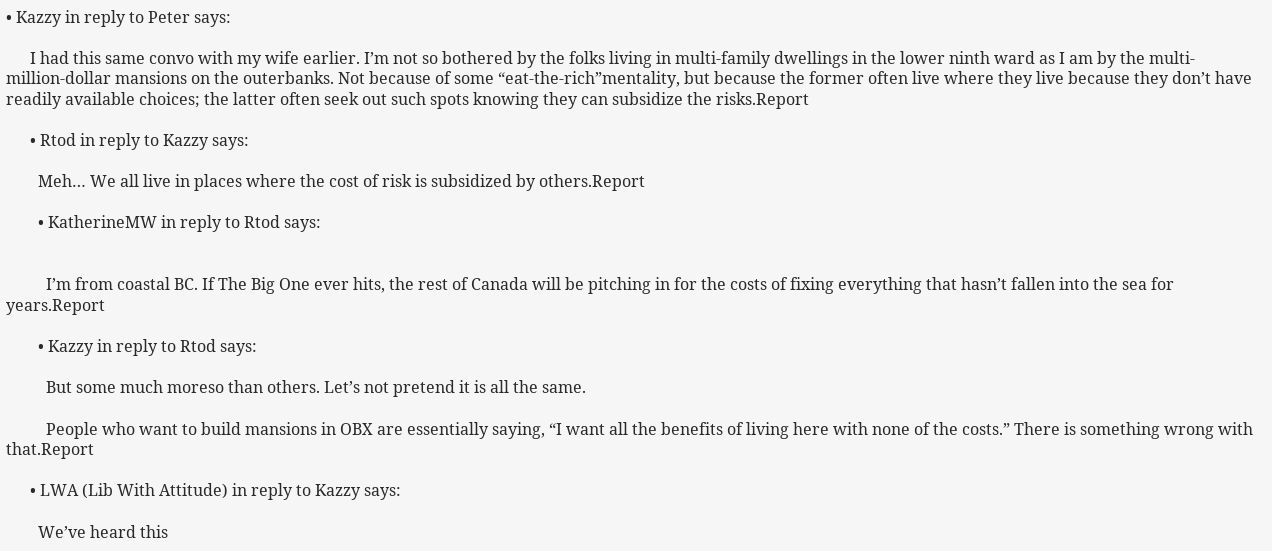• Kazzy in reply to Peter says:

      I had this same convo with my wife earlier. I’m not so bothered by the folks living in multi-family dwellings in the lower ninth ward as I am by the multi-million-dollar mansions on the outerbanks. Not because of some “eat-the-rich”mentality, but because the former often live where they live because they don’t have readily available choices; the latter often seek out such spots knowing they can subsidize the risks.Report

      • Rtod in reply to Kazzy says:

        Meh… We all live in places where the cost of risk is subsidized by others.Report

        • KatherineMW in reply to Rtod says:


          I’m from coastal BC. If The Big One ever hits, the rest of Canada will be pitching in for the costs of fixing everything that hasn’t fallen into the sea for years.Report

        • Kazzy in reply to Rtod says:

          But some much moreso than others. Let’s not pretend it is all the same.

          People who want to build mansions in OBX are essentially saying, “I want all the benefits of living here with none of the costs.” There is something wrong with that.Report

      • LWA (Lib With Attitude) in reply to Kazzy says:

        We’ve heard this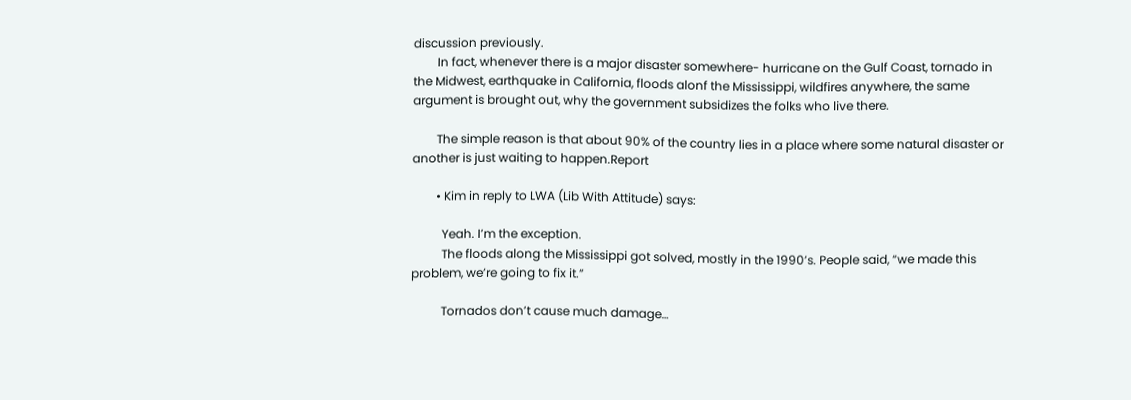discussion previously.
        In fact, whenever there is a major disaster somewhere- hurricane on the Gulf Coast, tornado in the Midwest, earthquake in California, floods alonf the Mississippi, wildfires anywhere, the same argument is brought out, why the government subsidizes the folks who live there.

        The simple reason is that about 90% of the country lies in a place where some natural disaster or another is just waiting to happen.Report

        • Kim in reply to LWA (Lib With Attitude) says:

          Yeah. I’m the exception.
          The floods along the Mississippi got solved, mostly in the 1990’s. People said, “we made this problem, we’re going to fix it.”

          Tornados don’t cause much damage…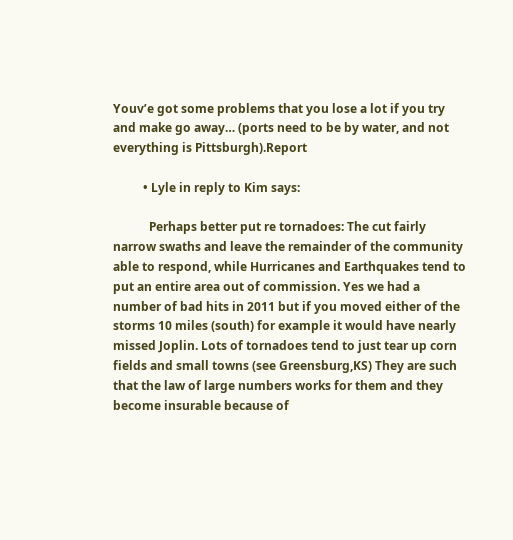Youv’e got some problems that you lose a lot if you try and make go away… (ports need to be by water, and not everything is Pittsburgh).Report

          • Lyle in reply to Kim says:

            Perhaps better put re tornadoes: The cut fairly narrow swaths and leave the remainder of the community able to respond, while Hurricanes and Earthquakes tend to put an entire area out of commission. Yes we had a number of bad hits in 2011 but if you moved either of the storms 10 miles (south) for example it would have nearly missed Joplin. Lots of tornadoes tend to just tear up corn fields and small towns (see Greensburg,KS) They are such that the law of large numbers works for them and they become insurable because of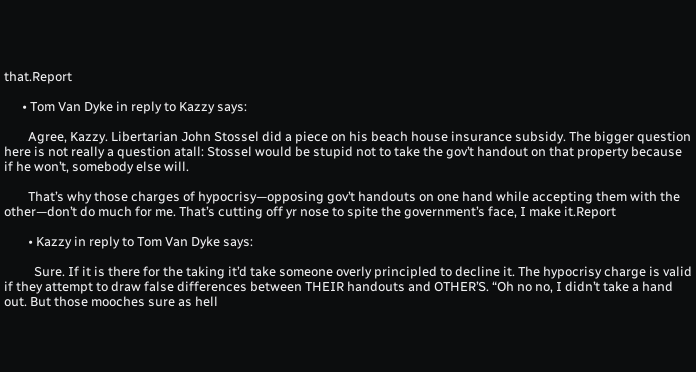that.Report

      • Tom Van Dyke in reply to Kazzy says:

        Agree, Kazzy. Libertarian John Stossel did a piece on his beach house insurance subsidy. The bigger question here is not really a question atall: Stossel would be stupid not to take the gov’t handout on that property because if he won’t, somebody else will.

        That’s why those charges of hypocrisy—opposing gov’t handouts on one hand while accepting them with the other—don’t do much for me. That’s cutting off yr nose to spite the government’s face, I make it.Report

        • Kazzy in reply to Tom Van Dyke says:

          Sure. If it is there for the taking it’d take someone overly principled to decline it. The hypocrisy charge is valid if they attempt to draw false differences between THEIR handouts and OTHER’S. “Oh no no, I didn’t take a hand out. But those mooches sure as hell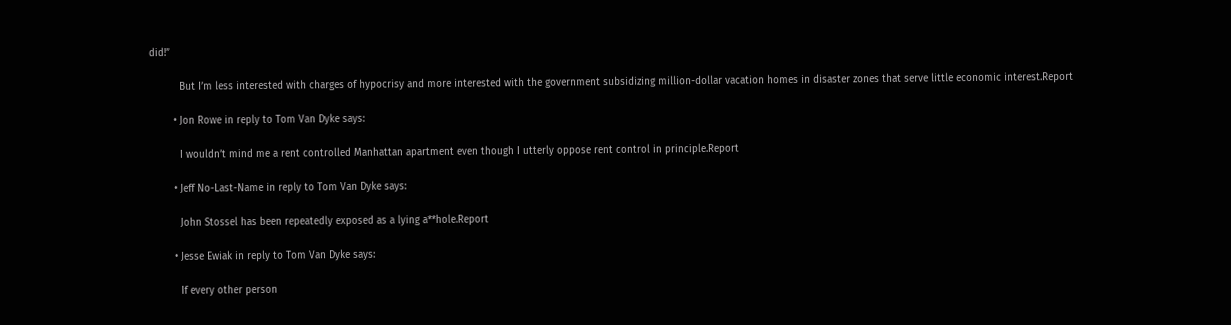did!”

          But I’m less interested with charges of hypocrisy and more interested with the government subsidizing million-dollar vacation homes in disaster zones that serve little economic interest.Report

        • Jon Rowe in reply to Tom Van Dyke says:

          I wouldn’t mind me a rent controlled Manhattan apartment even though I utterly oppose rent control in principle.Report

        • Jeff No-Last-Name in reply to Tom Van Dyke says:

          John Stossel has been repeatedly exposed as a lying a**hole.Report

        • Jesse Ewiak in reply to Tom Van Dyke says:

          If every other person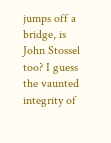jumps off a bridge, is John Stossel too? I guess the vaunted integrity of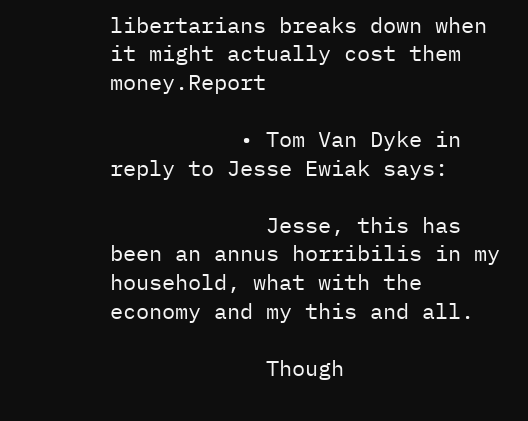libertarians breaks down when it might actually cost them money.Report

          • Tom Van Dyke in reply to Jesse Ewiak says:

            Jesse, this has been an annus horribilis in my household, what with the economy and my this and all.

            Though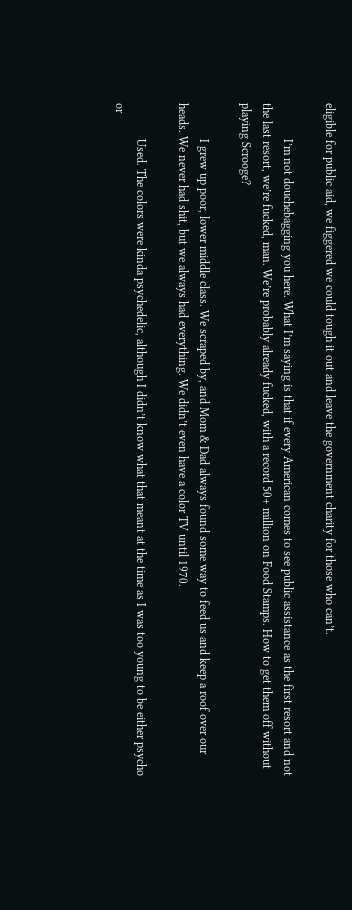eligible for public aid, we figgered we could tough it out and leave the government charity for those who can’t.

            I’m not douchebagging you here. What I’m saying is that if every American comes to see public assistance as the first resort and not the last resort, we’re fucked, man. We’re probably already fucked, with a record 50+ million on Food Stamps. How to get them off without playing Scrooge?

            I grew up poor, lower middle class. We scraped by, and Mom & Dad always found some way to feed us and keep a roof over our heads. We never had shit, but we always had everything. We didn’t even have a color TV until 1970.

            Used. The colors were kinda psychedelic, although I didn’t know what that meant at the time as I was too young to be either psycho or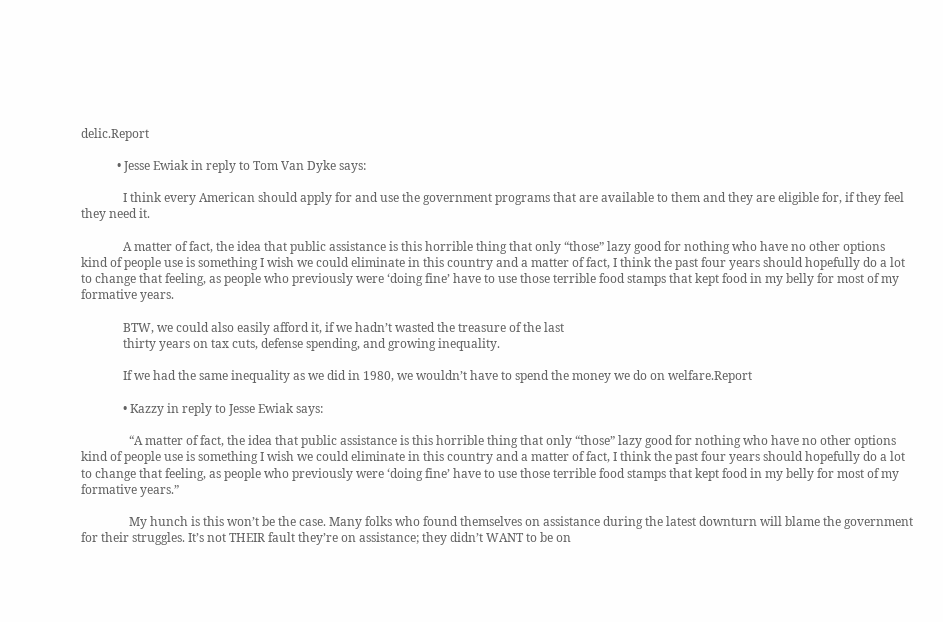delic.Report

            • Jesse Ewiak in reply to Tom Van Dyke says:

              I think every American should apply for and use the government programs that are available to them and they are eligible for, if they feel they need it.

              A matter of fact, the idea that public assistance is this horrible thing that only “those” lazy good for nothing who have no other options kind of people use is something I wish we could eliminate in this country and a matter of fact, I think the past four years should hopefully do a lot to change that feeling, as people who previously were ‘doing fine’ have to use those terrible food stamps that kept food in my belly for most of my formative years.

              BTW, we could also easily afford it, if we hadn’t wasted the treasure of the last
              thirty years on tax cuts, defense spending, and growing inequality.

              If we had the same inequality as we did in 1980, we wouldn’t have to spend the money we do on welfare.Report

              • Kazzy in reply to Jesse Ewiak says:

                “A matter of fact, the idea that public assistance is this horrible thing that only “those” lazy good for nothing who have no other options kind of people use is something I wish we could eliminate in this country and a matter of fact, I think the past four years should hopefully do a lot to change that feeling, as people who previously were ‘doing fine’ have to use those terrible food stamps that kept food in my belly for most of my formative years.”

                My hunch is this won’t be the case. Many folks who found themselves on assistance during the latest downturn will blame the government for their struggles. It’s not THEIR fault they’re on assistance; they didn’t WANT to be on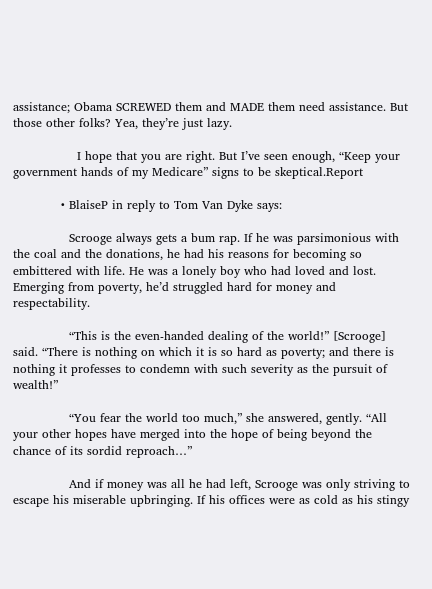assistance; Obama SCREWED them and MADE them need assistance. But those other folks? Yea, they’re just lazy.

                I hope that you are right. But I’ve seen enough, “Keep your government hands of my Medicare” signs to be skeptical.Report

            • BlaiseP in reply to Tom Van Dyke says:

              Scrooge always gets a bum rap. If he was parsimonious with the coal and the donations, he had his reasons for becoming so embittered with life. He was a lonely boy who had loved and lost. Emerging from poverty, he’d struggled hard for money and respectability.

              “This is the even-handed dealing of the world!” [Scrooge] said. “There is nothing on which it is so hard as poverty; and there is nothing it professes to condemn with such severity as the pursuit of wealth!”

              “You fear the world too much,” she answered, gently. “All your other hopes have merged into the hope of being beyond the chance of its sordid reproach…”

              And if money was all he had left, Scrooge was only striving to escape his miserable upbringing. If his offices were as cold as his stingy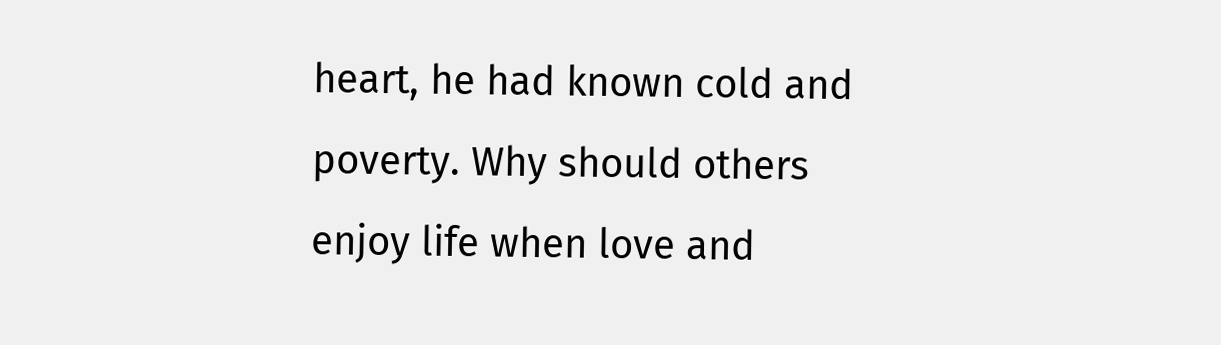heart, he had known cold and poverty. Why should others enjoy life when love and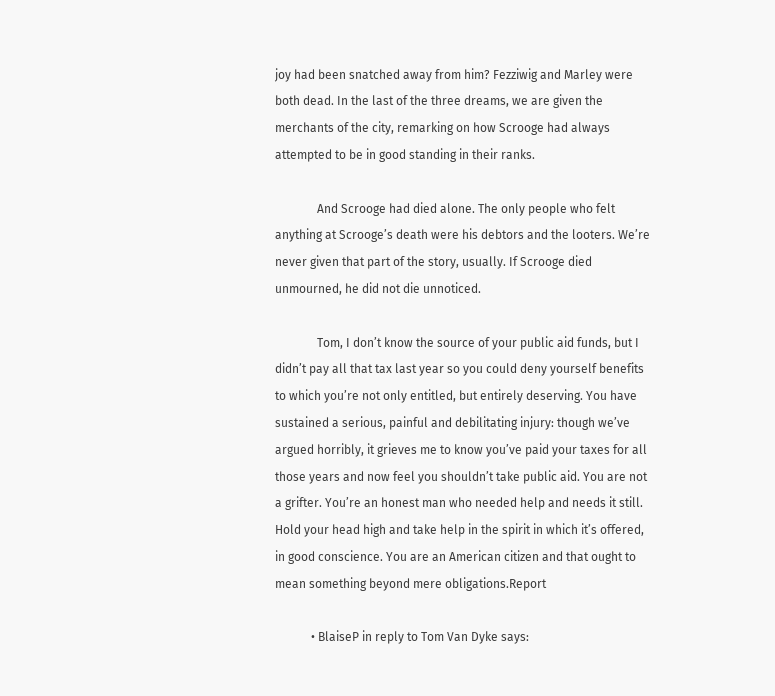joy had been snatched away from him? Fezziwig and Marley were both dead. In the last of the three dreams, we are given the merchants of the city, remarking on how Scrooge had always attempted to be in good standing in their ranks.

              And Scrooge had died alone. The only people who felt anything at Scrooge’s death were his debtors and the looters. We’re never given that part of the story, usually. If Scrooge died unmourned, he did not die unnoticed.

              Tom, I don’t know the source of your public aid funds, but I didn’t pay all that tax last year so you could deny yourself benefits to which you’re not only entitled, but entirely deserving. You have sustained a serious, painful and debilitating injury: though we’ve argued horribly, it grieves me to know you’ve paid your taxes for all those years and now feel you shouldn’t take public aid. You are not a grifter. You’re an honest man who needed help and needs it still. Hold your head high and take help in the spirit in which it’s offered, in good conscience. You are an American citizen and that ought to mean something beyond mere obligations.Report

            • BlaiseP in reply to Tom Van Dyke says: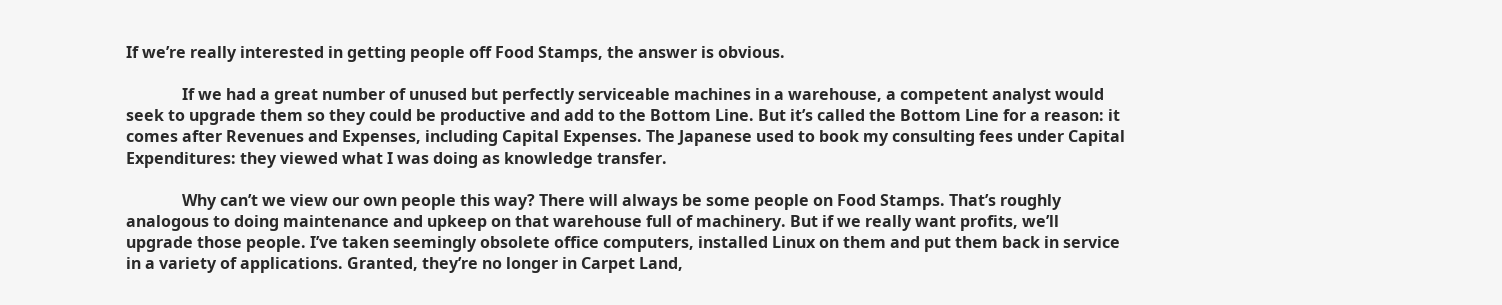If we’re really interested in getting people off Food Stamps, the answer is obvious.

              If we had a great number of unused but perfectly serviceable machines in a warehouse, a competent analyst would seek to upgrade them so they could be productive and add to the Bottom Line. But it’s called the Bottom Line for a reason: it comes after Revenues and Expenses, including Capital Expenses. The Japanese used to book my consulting fees under Capital Expenditures: they viewed what I was doing as knowledge transfer.

              Why can’t we view our own people this way? There will always be some people on Food Stamps. That’s roughly analogous to doing maintenance and upkeep on that warehouse full of machinery. But if we really want profits, we’ll upgrade those people. I’ve taken seemingly obsolete office computers, installed Linux on them and put them back in service in a variety of applications. Granted, they’re no longer in Carpet Land,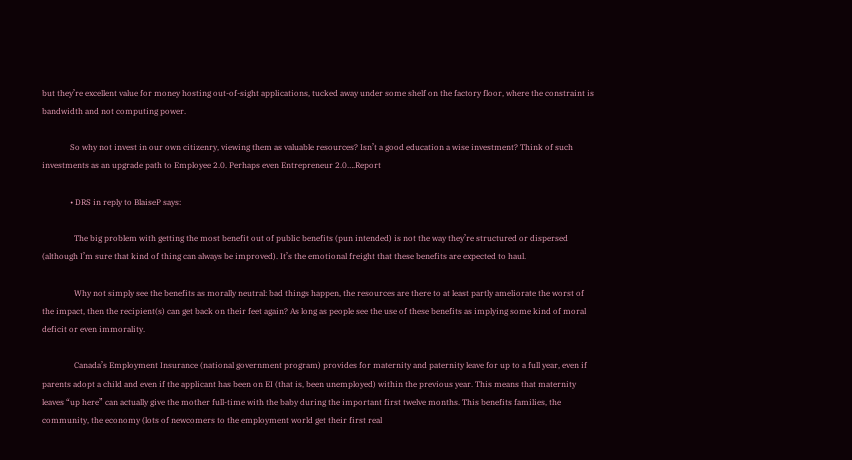but they’re excellent value for money hosting out-of-sight applications, tucked away under some shelf on the factory floor, where the constraint is bandwidth and not computing power.

              So why not invest in our own citizenry, viewing them as valuable resources? Isn’t a good education a wise investment? Think of such investments as an upgrade path to Employee 2.0. Perhaps even Entrepreneur 2.0….Report

              • DRS in reply to BlaiseP says:

                The big problem with getting the most benefit out of public benefits (pun intended) is not the way they’re structured or dispersed (although I’m sure that kind of thing can always be improved). It’s the emotional freight that these benefits are expected to haul.

                Why not simply see the benefits as morally neutral: bad things happen, the resources are there to at least partly ameliorate the worst of the impact, then the recipient(s) can get back on their feet again? As long as people see the use of these benefits as implying some kind of moral deficit or even immorality.

                Canada’s Employment Insurance (national government program) provides for maternity and paternity leave for up to a full year, even if parents adopt a child and even if the applicant has been on EI (that is, been unemployed) within the previous year. This means that maternity leaves “up here” can actually give the mother full-time with the baby during the important first twelve months. This benefits families, the community, the economy (lots of newcomers to the employment world get their first real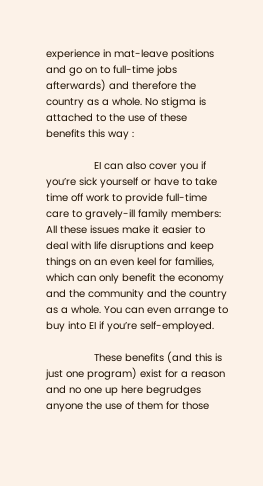experience in mat-leave positions and go on to full-time jobs afterwards) and therefore the country as a whole. No stigma is attached to the use of these benefits this way :

                EI can also cover you if you’re sick yourself or have to take time off work to provide full-time care to gravely-ill family members: All these issues make it easier to deal with life disruptions and keep things on an even keel for families, which can only benefit the economy and the community and the country as a whole. You can even arrange to buy into EI if you’re self-employed.

                These benefits (and this is just one program) exist for a reason and no one up here begrudges anyone the use of them for those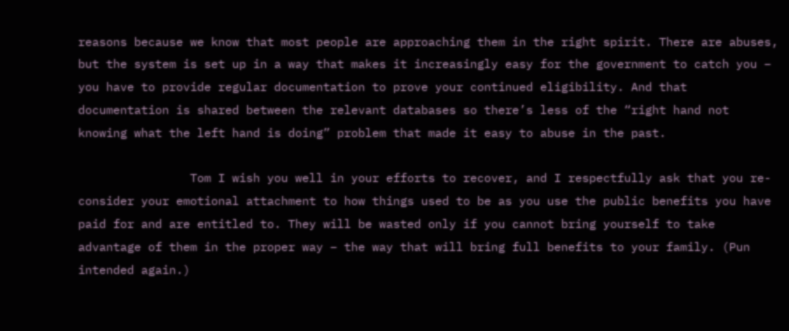reasons because we know that most people are approaching them in the right spirit. There are abuses, but the system is set up in a way that makes it increasingly easy for the government to catch you – you have to provide regular documentation to prove your continued eligibility. And that documentation is shared between the relevant databases so there’s less of the “right hand not knowing what the left hand is doing” problem that made it easy to abuse in the past.

                Tom I wish you well in your efforts to recover, and I respectfully ask that you re-consider your emotional attachment to how things used to be as you use the public benefits you have paid for and are entitled to. They will be wasted only if you cannot bring yourself to take advantage of them in the proper way – the way that will bring full benefits to your family. (Pun intended again.)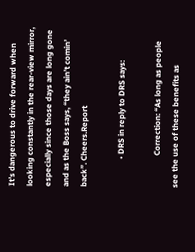It’s dangerous to drive forward when looking constantly in the rear-view mirror, especially since those days are long gone and as the Boss says, “they ain’t comin’ back”. Cheers.Report

              • DRS in reply to DRS says:

                Correction: “As long as people see the use of these benefits as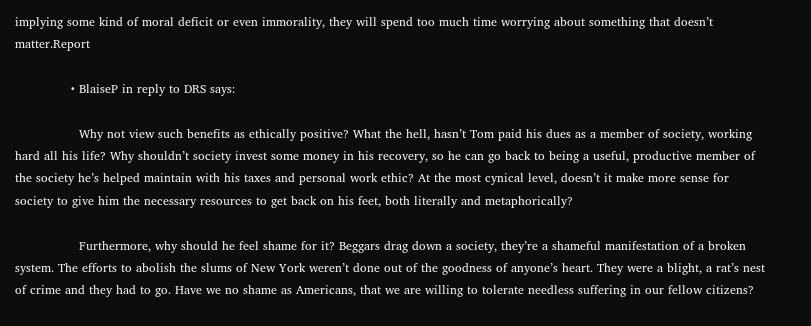implying some kind of moral deficit or even immorality, they will spend too much time worrying about something that doesn’t matter.Report

              • BlaiseP in reply to DRS says:

                Why not view such benefits as ethically positive? What the hell, hasn’t Tom paid his dues as a member of society, working hard all his life? Why shouldn’t society invest some money in his recovery, so he can go back to being a useful, productive member of the society he’s helped maintain with his taxes and personal work ethic? At the most cynical level, doesn’t it make more sense for society to give him the necessary resources to get back on his feet, both literally and metaphorically?

                Furthermore, why should he feel shame for it? Beggars drag down a society, they’re a shameful manifestation of a broken system. The efforts to abolish the slums of New York weren’t done out of the goodness of anyone’s heart. They were a blight, a rat’s nest of crime and they had to go. Have we no shame as Americans, that we are willing to tolerate needless suffering in our fellow citizens?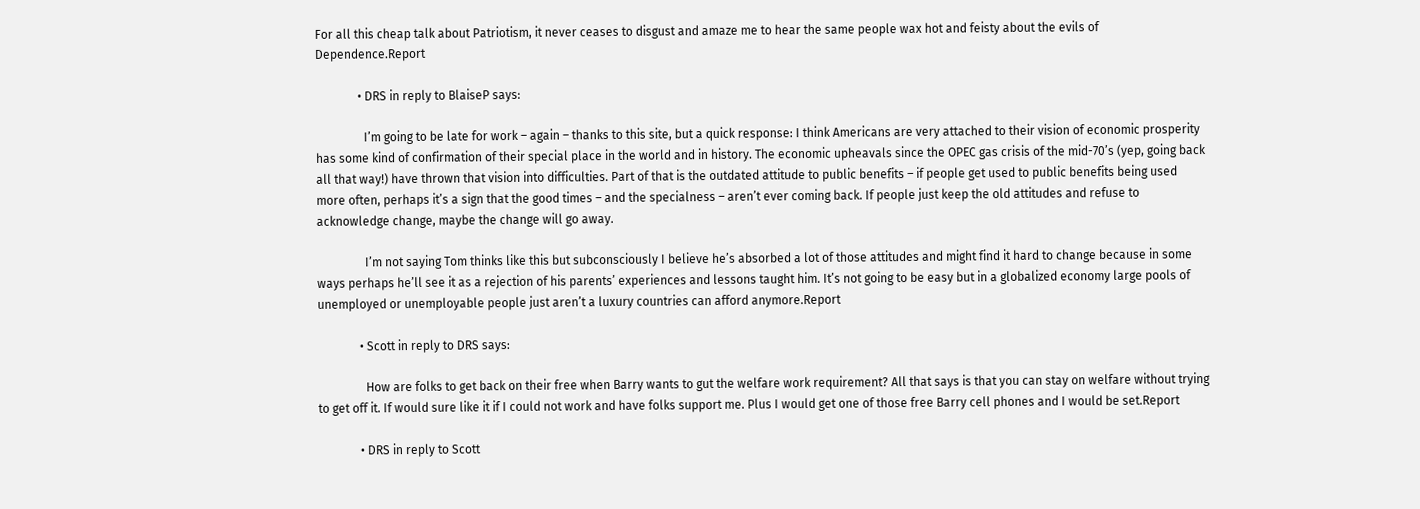For all this cheap talk about Patriotism, it never ceases to disgust and amaze me to hear the same people wax hot and feisty about the evils of Dependence.Report

              • DRS in reply to BlaiseP says:

                I’m going to be late for work – again – thanks to this site, but a quick response: I think Americans are very attached to their vision of economic prosperity has some kind of confirmation of their special place in the world and in history. The economic upheavals since the OPEC gas crisis of the mid-70’s (yep, going back all that way!) have thrown that vision into difficulties. Part of that is the outdated attitude to public benefits – if people get used to public benefits being used more often, perhaps it’s a sign that the good times – and the specialness – aren’t ever coming back. If people just keep the old attitudes and refuse to acknowledge change, maybe the change will go away.

                I’m not saying Tom thinks like this but subconsciously I believe he’s absorbed a lot of those attitudes and might find it hard to change because in some ways perhaps he’ll see it as a rejection of his parents’ experiences and lessons taught him. It’s not going to be easy but in a globalized economy large pools of unemployed or unemployable people just aren’t a luxury countries can afford anymore.Report

              • Scott in reply to DRS says:

                How are folks to get back on their free when Barry wants to gut the welfare work requirement? All that says is that you can stay on welfare without trying to get off it. If would sure like it if I could not work and have folks support me. Plus I would get one of those free Barry cell phones and I would be set.Report

              • DRS in reply to Scott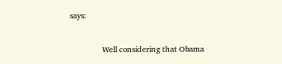says:

                Well considering that Obama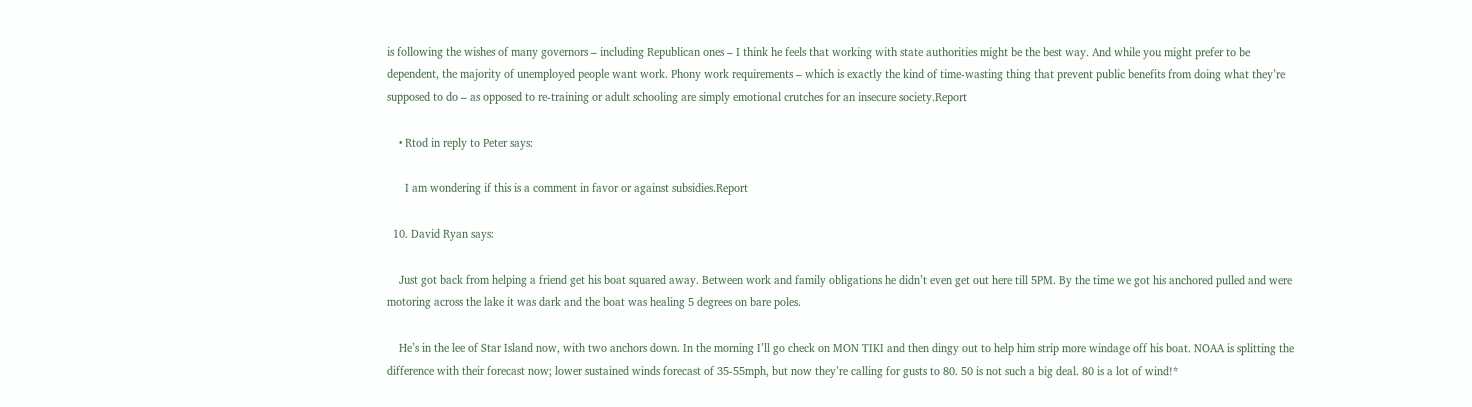is following the wishes of many governors – including Republican ones – I think he feels that working with state authorities might be the best way. And while you might prefer to be dependent, the majority of unemployed people want work. Phony work requirements – which is exactly the kind of time-wasting thing that prevent public benefits from doing what they’re supposed to do – as opposed to re-training or adult schooling are simply emotional crutches for an insecure society.Report

    • Rtod in reply to Peter says:

      I am wondering if this is a comment in favor or against subsidies.Report

  10. David Ryan says:

    Just got back from helping a friend get his boat squared away. Between work and family obligations he didn’t even get out here till 5PM. By the time we got his anchored pulled and were motoring across the lake it was dark and the boat was healing 5 degrees on bare poles.

    He’s in the lee of Star Island now, with two anchors down. In the morning I’ll go check on MON TIKI and then dingy out to help him strip more windage off his boat. NOAA is splitting the difference with their forecast now; lower sustained winds forecast of 35-55mph, but now they’re calling for gusts to 80. 50 is not such a big deal. 80 is a lot of wind!*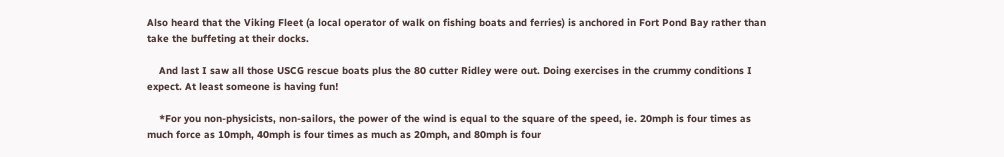Also heard that the Viking Fleet (a local operator of walk on fishing boats and ferries) is anchored in Fort Pond Bay rather than take the buffeting at their docks.

    And last I saw all those USCG rescue boats plus the 80 cutter Ridley were out. Doing exercises in the crummy conditions I expect. At least someone is having fun!

    *For you non-physicists, non-sailors, the power of the wind is equal to the square of the speed, ie. 20mph is four times as much force as 10mph, 40mph is four times as much as 20mph, and 80mph is four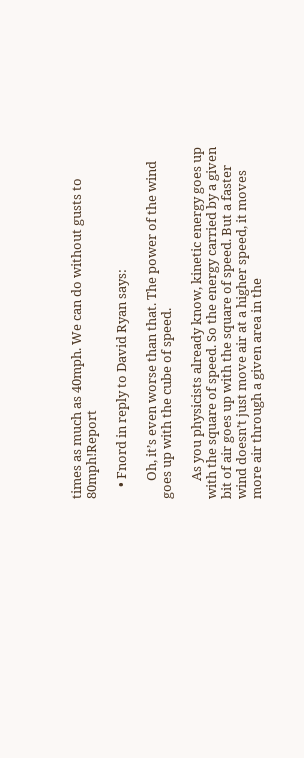times as much as 40mph. We can do without gusts to 80mph!Report

    • Fnord in reply to David Ryan says:

      Oh, it’s even worse than that. The power of the wind goes up with the cube of speed.

      As you physicists already know, kinetic energy goes up with the square of speed. So the energy carried by a given bit of air goes up with the square of speed. But a faster wind doesn’t just move air at a higher speed, it moves more air through a given area in the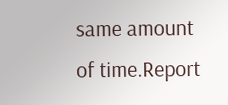same amount of time.Report